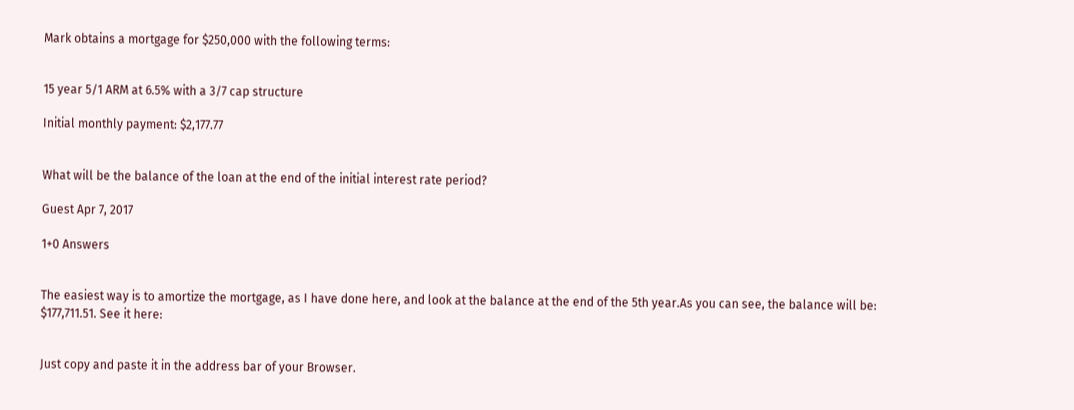Mark obtains a mortgage for $250,000 with the following terms:


15 year 5/1 ARM at 6.5% with a 3/7 cap structure

Initial monthly payment: $2,177.77


What will be the balance of the loan at the end of the initial interest rate period?

Guest Apr 7, 2017

1+0 Answers


The easiest way is to amortize the mortgage, as I have done here, and look at the balance at the end of the 5th year.As you can see, the balance will be: $177,711.51. See it here:


Just copy and paste it in the address bar of your Browser.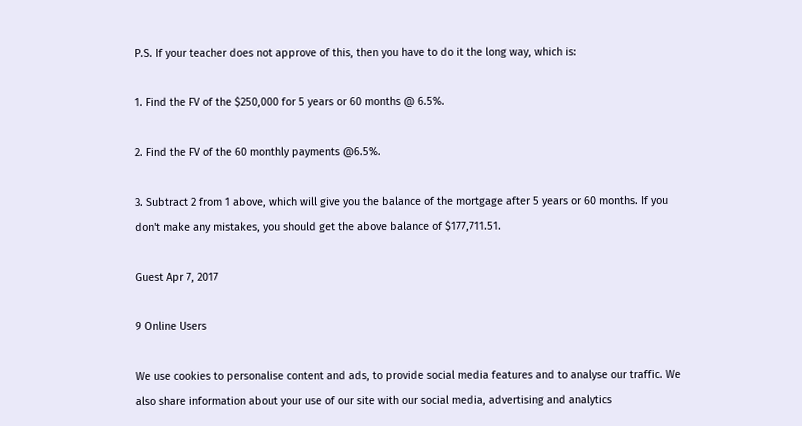P.S. If your teacher does not approve of this, then you have to do it the long way, which is:

1. Find the FV of the $250,000 for 5 years or 60 months @ 6.5%.

2. Find the FV of the 60 monthly payments @6.5%.

3. Subtract 2 from 1 above, which will give you the balance of the mortgage after 5 years or 60 months. If you don't make any mistakes, you should get the above balance of $177,711.51.

Guest Apr 7, 2017

9 Online Users

We use cookies to personalise content and ads, to provide social media features and to analyse our traffic. We also share information about your use of our site with our social media, advertising and analytics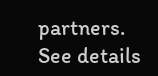partners.  See details